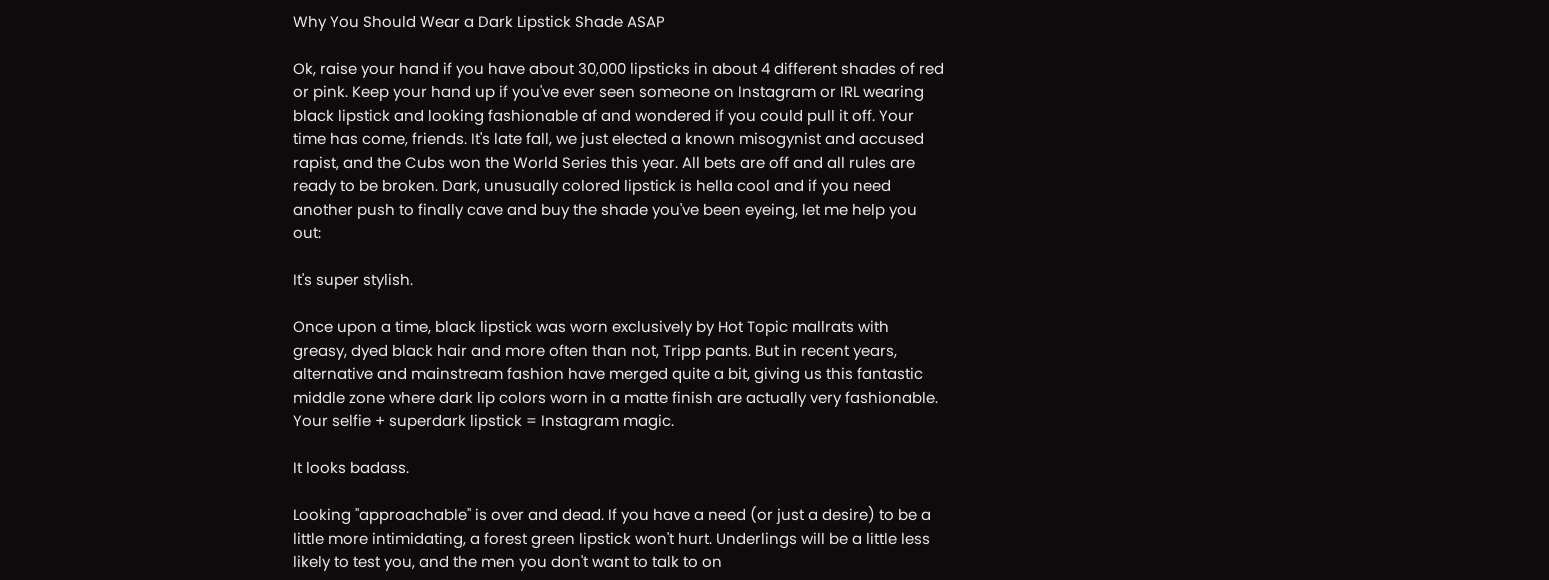Why You Should Wear a Dark Lipstick Shade ASAP

Ok, raise your hand if you have about 30,000 lipsticks in about 4 different shades of red or pink. Keep your hand up if you've ever seen someone on Instagram or IRL wearing black lipstick and looking fashionable af and wondered if you could pull it off. Your time has come, friends. It's late fall, we just elected a known misogynist and accused rapist, and the Cubs won the World Series this year. All bets are off and all rules are ready to be broken. Dark, unusually colored lipstick is hella cool and if you need another push to finally cave and buy the shade you've been eyeing, let me help you out:

It's super stylish.

Once upon a time, black lipstick was worn exclusively by Hot Topic mallrats with greasy, dyed black hair and more often than not, Tripp pants. But in recent years, alternative and mainstream fashion have merged quite a bit, giving us this fantastic middle zone where dark lip colors worn in a matte finish are actually very fashionable. Your selfie + superdark lipstick = Instagram magic.

It looks badass.

Looking "approachable" is over and dead. If you have a need (or just a desire) to be a little more intimidating, a forest green lipstick won't hurt. Underlings will be a little less likely to test you, and the men you don't want to talk to on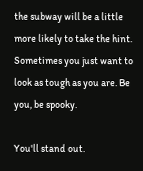the subway will be a little more likely to take the hint. Sometimes you just want to look as tough as you are. Be you, be spooky.

You'll stand out.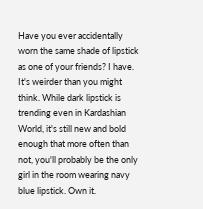Have you ever accidentally worn the same shade of lipstick as one of your friends? I have. It's weirder than you might think. While dark lipstick is trending even in Kardashian World, it's still new and bold enough that more often than not, you'll probably be the only girl in the room wearing navy blue lipstick. Own it.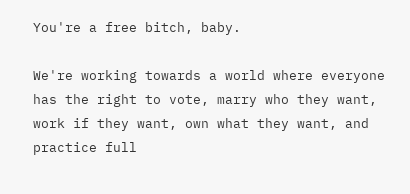You're a free bitch, baby.

We're working towards a world where everyone has the right to vote, marry who they want, work if they want, own what they want, and practice full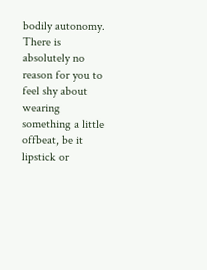bodily autonomy. There is absolutely no reason for you to feel shy about wearing something a little offbeat, be it lipstick or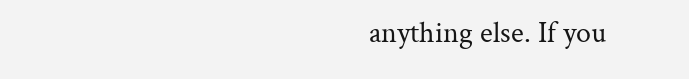anything else. If you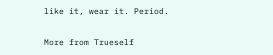like it, wear it. Period.

More from Trueself